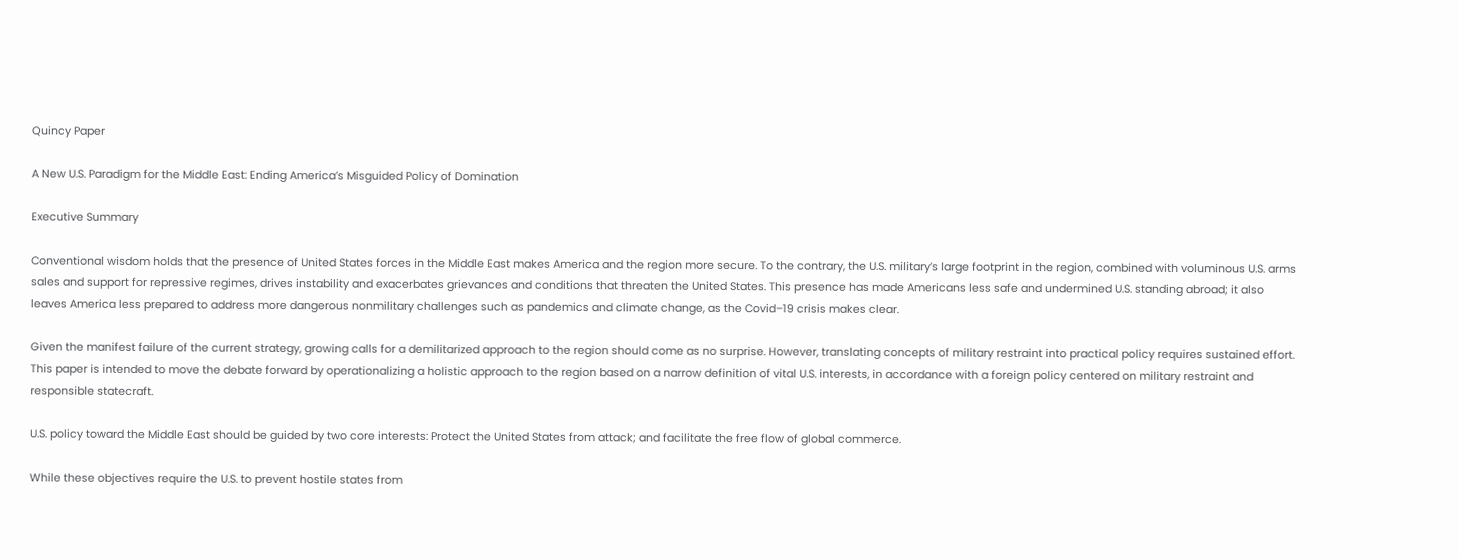Quincy Paper

A New U.S. Paradigm for the Middle East: Ending America’s Misguided Policy of Domination

Executive Summary

Conventional wisdom holds that the presence of United States forces in the Middle East makes America and the region more secure. To the contrary, the U.S. military’s large footprint in the region, combined with voluminous U.S. arms sales and support for repressive regimes, drives instability and exacerbates grievances and conditions that threaten the United States. This presence has made Americans less safe and undermined U.S. standing abroad; it also leaves America less prepared to address more dangerous nonmilitary challenges such as pandemics and climate change, as the Covid–19 crisis makes clear.

Given the manifest failure of the current strategy, growing calls for a demilitarized approach to the region should come as no surprise. However, translating concepts of military restraint into practical policy requires sustained effort. This paper is intended to move the debate forward by operationalizing a holistic approach to the region based on a narrow definition of vital U.S. interests, in accordance with a foreign policy centered on military restraint and responsible statecraft.

U.S. policy toward the Middle East should be guided by two core interests: Protect the United States from attack; and facilitate the free flow of global commerce.

While these objectives require the U.S. to prevent hostile states from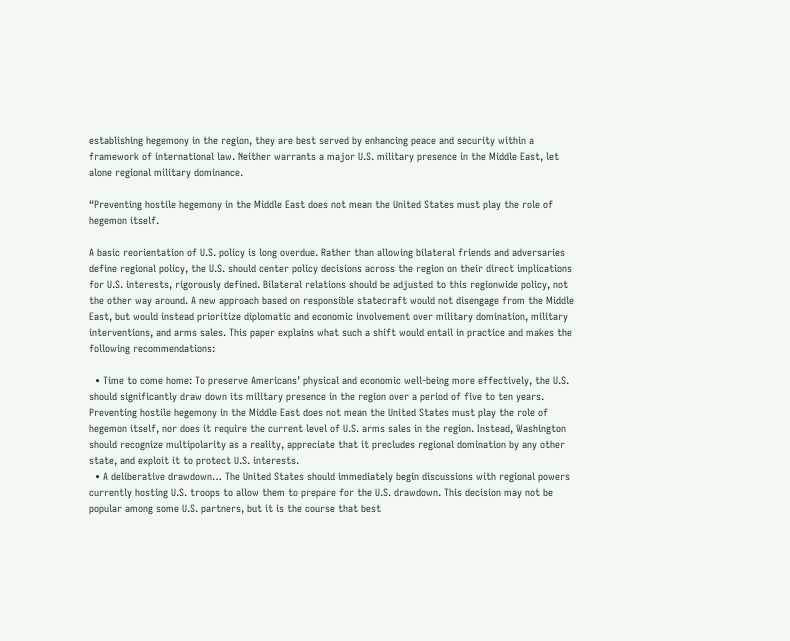establishing hegemony in the region, they are best served by enhancing peace and security within a framework of international law. Neither warrants a major U.S. military presence in the Middle East, let alone regional military dominance.

“Preventing hostile hegemony in the Middle East does not mean the United States must play the role of hegemon itself.

A basic reorientation of U.S. policy is long overdue. Rather than allowing bilateral friends and adversaries define regional policy, the U.S. should center policy decisions across the region on their direct implications for U.S. interests, rigorously defined. Bilateral relations should be adjusted to this regionwide policy, not the other way around. A new approach based on responsible statecraft would not disengage from the Middle East, but would instead prioritize diplomatic and economic involvement over military domination, military interventions, and arms sales. This paper explains what such a shift would entail in practice and makes the following recommendations:

  • Time to come home: To preserve Americans’ physical and economic well-being more effectively, the U.S. should significantly draw down its military presence in the region over a period of five to ten years. Preventing hostile hegemony in the Middle East does not mean the United States must play the role of hegemon itself, nor does it require the current level of U.S. arms sales in the region. Instead, Washington should recognize multipolarity as a reality, appreciate that it precludes regional domination by any other state, and exploit it to protect U.S. interests.
  • A deliberative drawdown… The United States should immediately begin discussions with regional powers currently hosting U.S. troops to allow them to prepare for the U.S. drawdown. This decision may not be popular among some U.S. partners, but it is the course that best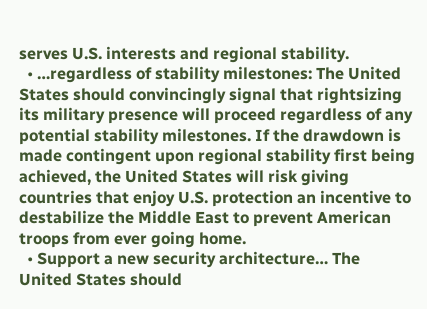serves U.S. interests and regional stability.
  • …regardless of stability milestones: The United States should convincingly signal that rightsizing its military presence will proceed regardless of any potential stability milestones. If the drawdown is made contingent upon regional stability first being achieved, the United States will risk giving countries that enjoy U.S. protection an incentive to destabilize the Middle East to prevent American troops from ever going home.
  • Support a new security architecture… The United States should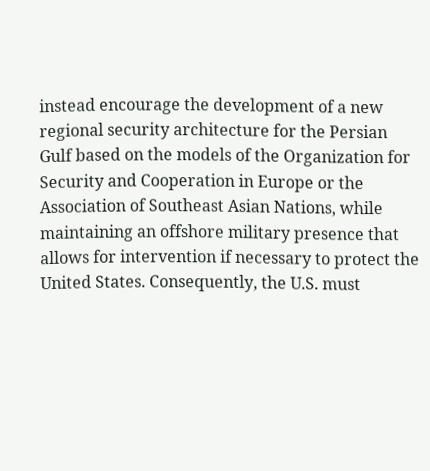instead encourage the development of a new regional security architecture for the Persian Gulf based on the models of the Organization for Security and Cooperation in Europe or the Association of Southeast Asian Nations, while maintaining an offshore military presence that allows for intervention if necessary to protect the United States. Consequently, the U.S. must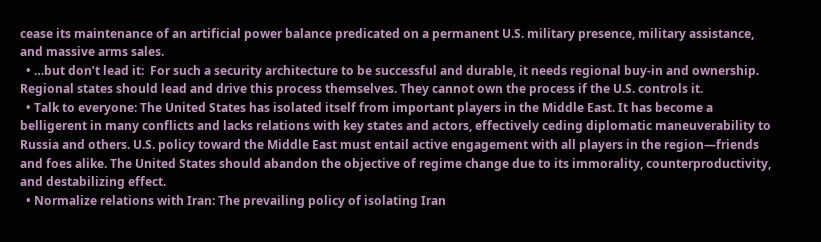cease its maintenance of an artificial power balance predicated on a permanent U.S. military presence, military assistance, and massive arms sales.
  • …but don’t lead it:  For such a security architecture to be successful and durable, it needs regional buy-in and ownership. Regional states should lead and drive this process themselves. They cannot own the process if the U.S. controls it.
  • Talk to everyone: The United States has isolated itself from important players in the Middle East. It has become a belligerent in many conflicts and lacks relations with key states and actors, effectively ceding diplomatic maneuverability to Russia and others. U.S. policy toward the Middle East must entail active engagement with all players in the region—friends and foes alike. The United States should abandon the objective of regime change due to its immorality, counterproductivity, and destabilizing effect.
  • Normalize relations with Iran: The prevailing policy of isolating Iran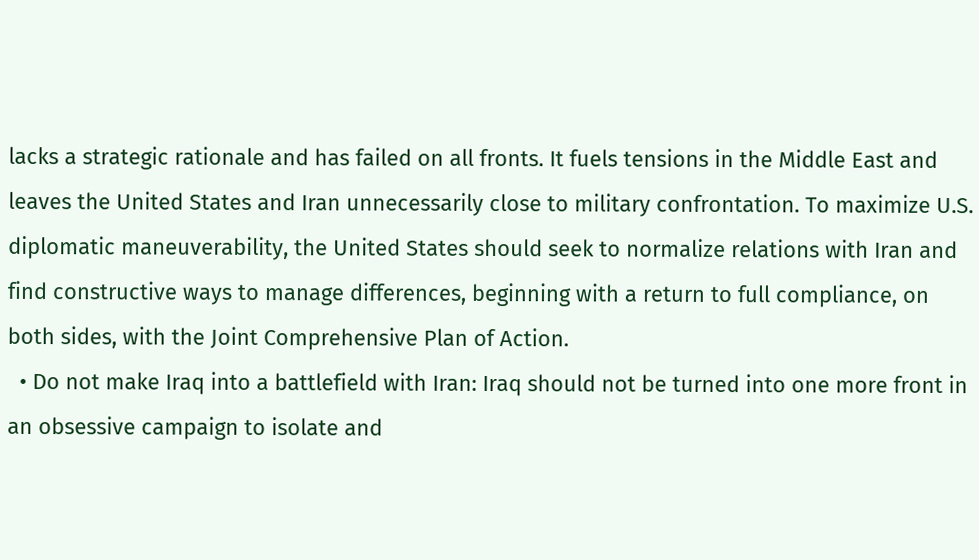lacks a strategic rationale and has failed on all fronts. It fuels tensions in the Middle East and leaves the United States and Iran unnecessarily close to military confrontation. To maximize U.S. diplomatic maneuverability, the United States should seek to normalize relations with Iran and find constructive ways to manage differences, beginning with a return to full compliance, on both sides, with the Joint Comprehensive Plan of Action.
  • Do not make Iraq into a battlefield with Iran: Iraq should not be turned into one more front in an obsessive campaign to isolate and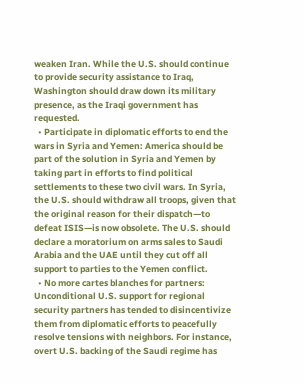weaken Iran. While the U.S. should continue to provide security assistance to Iraq, Washington should draw down its military presence, as the Iraqi government has requested.
  • Participate in diplomatic efforts to end the wars in Syria and Yemen: America should be part of the solution in Syria and Yemen by taking part in efforts to find political settlements to these two civil wars. In Syria, the U.S. should withdraw all troops, given that the original reason for their dispatch—to defeat ISIS—is now obsolete. The U.S. should declare a moratorium on arms sales to Saudi Arabia and the UAE until they cut off all support to parties to the Yemen conflict.
  • No more cartes blanches for partners: Unconditional U.S. support for regional security partners has tended to disincentivize them from diplomatic efforts to peacefully resolve tensions with neighbors. For instance, overt U.S. backing of the Saudi regime has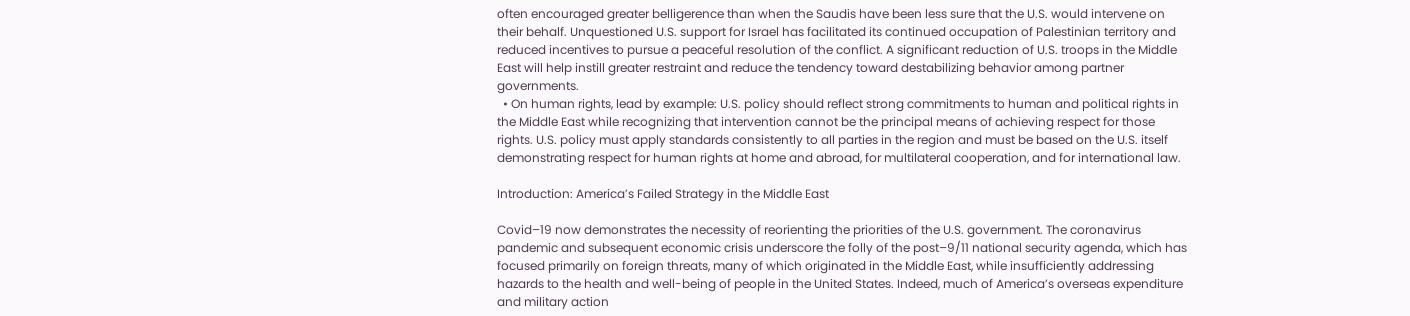often encouraged greater belligerence than when the Saudis have been less sure that the U.S. would intervene on their behalf. Unquestioned U.S. support for Israel has facilitated its continued occupation of Palestinian territory and reduced incentives to pursue a peaceful resolution of the conflict. A significant reduction of U.S. troops in the Middle East will help instill greater restraint and reduce the tendency toward destabilizing behavior among partner governments.
  • On human rights, lead by example: U.S. policy should reflect strong commitments to human and political rights in the Middle East while recognizing that intervention cannot be the principal means of achieving respect for those rights. U.S. policy must apply standards consistently to all parties in the region and must be based on the U.S. itself demonstrating respect for human rights at home and abroad, for multilateral cooperation, and for international law.

Introduction: America’s Failed Strategy in the Middle East

Covid–19 now demonstrates the necessity of reorienting the priorities of the U.S. government. The coronavirus pandemic and subsequent economic crisis underscore the folly of the post–9/11 national security agenda, which has focused primarily on foreign threats, many of which originated in the Middle East, while insufficiently addressing hazards to the health and well-being of people in the United States. Indeed, much of America’s overseas expenditure and military action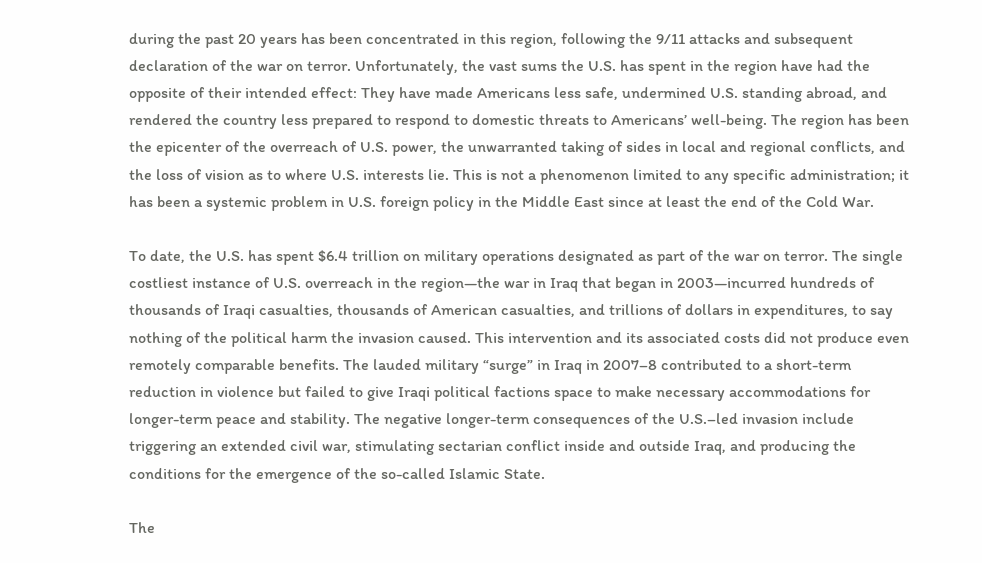during the past 20 years has been concentrated in this region, following the 9/11 attacks and subsequent declaration of the war on terror. Unfortunately, the vast sums the U.S. has spent in the region have had the opposite of their intended effect: They have made Americans less safe, undermined U.S. standing abroad, and rendered the country less prepared to respond to domestic threats to Americans’ well-being. The region has been the epicenter of the overreach of U.S. power, the unwarranted taking of sides in local and regional conflicts, and the loss of vision as to where U.S. interests lie. This is not a phenomenon limited to any specific administration; it has been a systemic problem in U.S. foreign policy in the Middle East since at least the end of the Cold War.

To date, the U.S. has spent $6.4 trillion on military operations designated as part of the war on terror. The single costliest instance of U.S. overreach in the region—the war in Iraq that began in 2003—incurred hundreds of thousands of Iraqi casualties, thousands of American casualties, and trillions of dollars in expenditures, to say nothing of the political harm the invasion caused. This intervention and its associated costs did not produce even remotely comparable benefits. The lauded military “surge” in Iraq in 2007–8 contributed to a short-term reduction in violence but failed to give Iraqi political factions space to make necessary accommodations for longer-term peace and stability. The negative longer-term consequences of the U.S.–led invasion include triggering an extended civil war, stimulating sectarian conflict inside and outside Iraq, and producing the conditions for the emergence of the so-called Islamic State.

The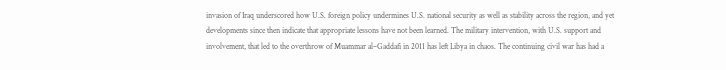invasion of Iraq underscored how U.S. foreign policy undermines U.S. national security as well as stability across the region, and yet developments since then indicate that appropriate lessons have not been learned. The military intervention, with U.S. support and involvement, that led to the overthrow of Muammar al–Gaddafi in 2011 has left Libya in chaos. The continuing civil war has had a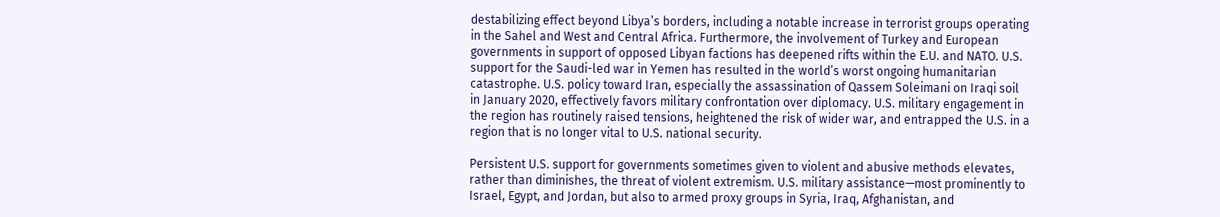destabilizing effect beyond Libya’s borders, including a notable increase in terrorist groups operating in the Sahel and West and Central Africa. Furthermore, the involvement of Turkey and European governments in support of opposed Libyan factions has deepened rifts within the E.U. and NATO. U.S. support for the Saudi-led war in Yemen has resulted in the world’s worst ongoing humanitarian catastrophe. U.S. policy toward Iran, especially the assassination of Qassem Soleimani on Iraqi soil in January 2020, effectively favors military confrontation over diplomacy. U.S. military engagement in the region has routinely raised tensions, heightened the risk of wider war, and entrapped the U.S. in a region that is no longer vital to U.S. national security.

Persistent U.S. support for governments sometimes given to violent and abusive methods elevates, rather than diminishes, the threat of violent extremism. U.S. military assistance—most prominently to Israel, Egypt, and Jordan, but also to armed proxy groups in Syria, Iraq, Afghanistan, and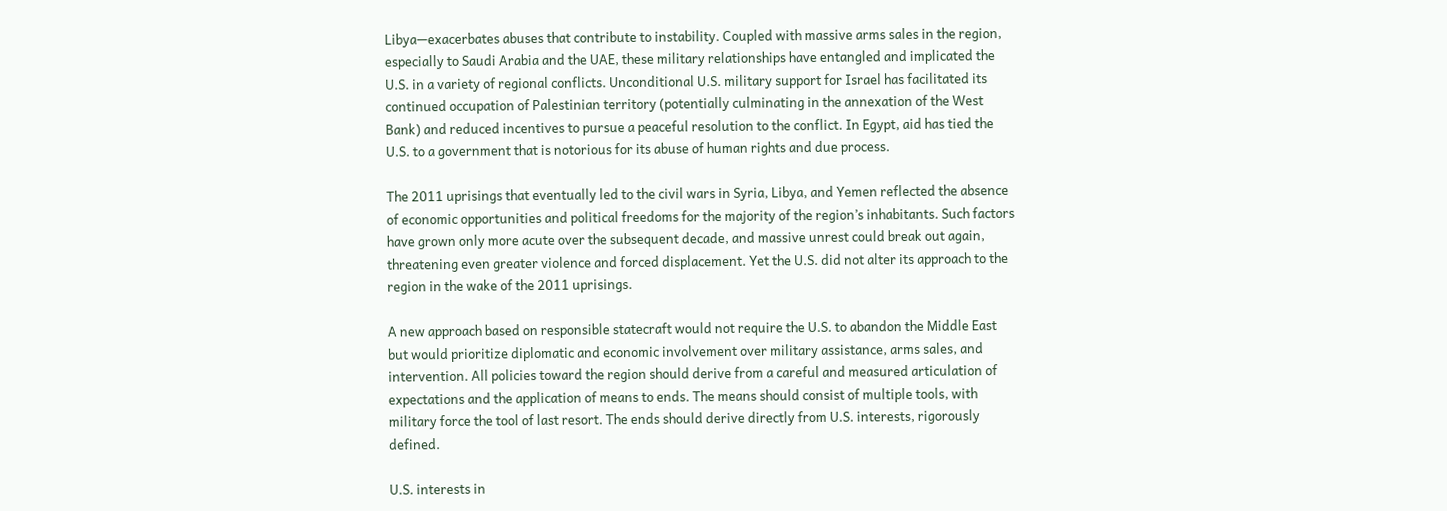Libya—exacerbates abuses that contribute to instability. Coupled with massive arms sales in the region, especially to Saudi Arabia and the UAE, these military relationships have entangled and implicated the U.S. in a variety of regional conflicts. Unconditional U.S. military support for Israel has facilitated its continued occupation of Palestinian territory (potentially culminating in the annexation of the West Bank) and reduced incentives to pursue a peaceful resolution to the conflict. In Egypt, aid has tied the U.S. to a government that is notorious for its abuse of human rights and due process.

The 2011 uprisings that eventually led to the civil wars in Syria, Libya, and Yemen reflected the absence of economic opportunities and political freedoms for the majority of the region’s inhabitants. Such factors have grown only more acute over the subsequent decade, and massive unrest could break out again, threatening even greater violence and forced displacement. Yet the U.S. did not alter its approach to the region in the wake of the 2011 uprisings.

A new approach based on responsible statecraft would not require the U.S. to abandon the Middle East but would prioritize diplomatic and economic involvement over military assistance, arms sales, and intervention. All policies toward the region should derive from a careful and measured articulation of expectations and the application of means to ends. The means should consist of multiple tools, with military force the tool of last resort. The ends should derive directly from U.S. interests, rigorously defined.

U.S. interests in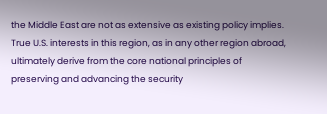the Middle East are not as extensive as existing policy implies. True U.S. interests in this region, as in any other region abroad, ultimately derive from the core national principles of preserving and advancing the security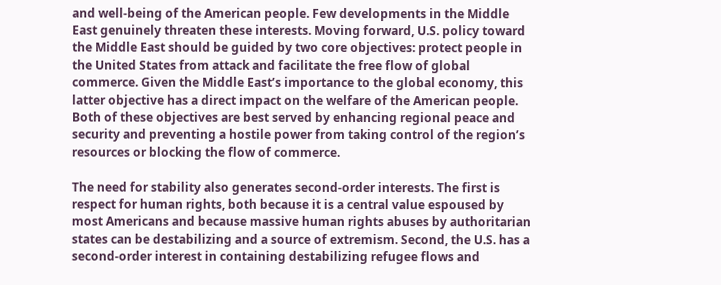and well-being of the American people. Few developments in the Middle East genuinely threaten these interests. Moving forward, U.S. policy toward the Middle East should be guided by two core objectives: protect people in the United States from attack and facilitate the free flow of global commerce. Given the Middle East’s importance to the global economy, this latter objective has a direct impact on the welfare of the American people. Both of these objectives are best served by enhancing regional peace and security and preventing a hostile power from taking control of the region’s resources or blocking the flow of commerce.

The need for stability also generates second-order interests. The first is respect for human rights, both because it is a central value espoused by most Americans and because massive human rights abuses by authoritarian states can be destabilizing and a source of extremism. Second, the U.S. has a second-order interest in containing destabilizing refugee flows and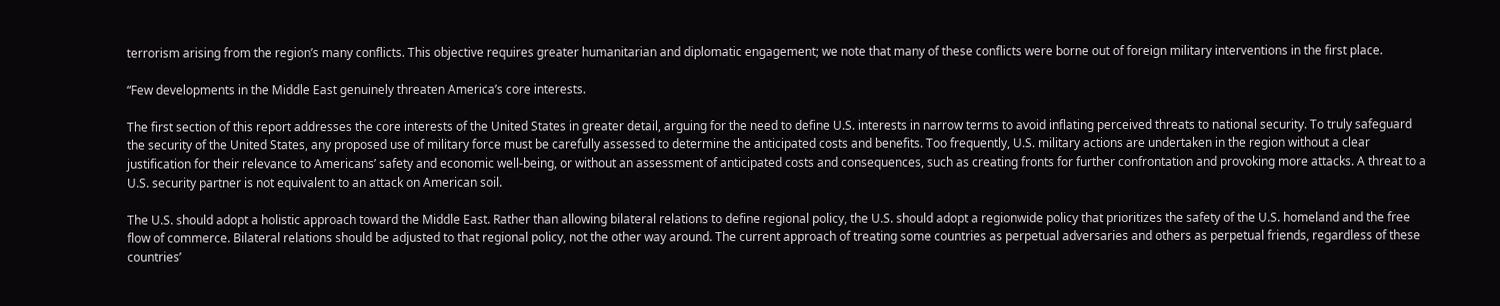terrorism arising from the region’s many conflicts. This objective requires greater humanitarian and diplomatic engagement; we note that many of these conflicts were borne out of foreign military interventions in the first place.

“Few developments in the Middle East genuinely threaten America’s core interests.

The first section of this report addresses the core interests of the United States in greater detail, arguing for the need to define U.S. interests in narrow terms to avoid inflating perceived threats to national security. To truly safeguard the security of the United States, any proposed use of military force must be carefully assessed to determine the anticipated costs and benefits. Too frequently, U.S. military actions are undertaken in the region without a clear justification for their relevance to Americans’ safety and economic well-being, or without an assessment of anticipated costs and consequences, such as creating fronts for further confrontation and provoking more attacks. A threat to a U.S. security partner is not equivalent to an attack on American soil.

The U.S. should adopt a holistic approach toward the Middle East. Rather than allowing bilateral relations to define regional policy, the U.S. should adopt a regionwide policy that prioritizes the safety of the U.S. homeland and the free flow of commerce. Bilateral relations should be adjusted to that regional policy, not the other way around. The current approach of treating some countries as perpetual adversaries and others as perpetual friends, regardless of these countries’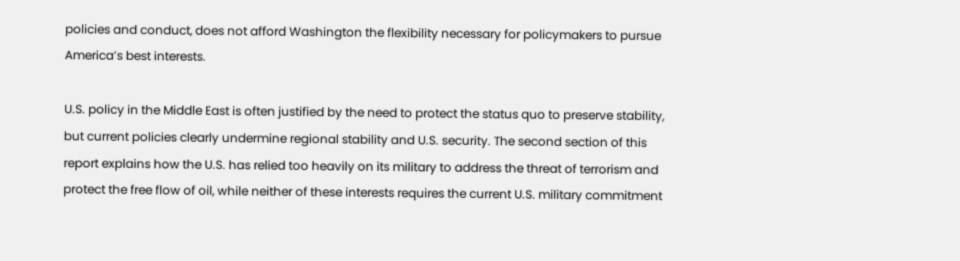policies and conduct, does not afford Washington the flexibility necessary for policymakers to pursue America’s best interests.

U.S. policy in the Middle East is often justified by the need to protect the status quo to preserve stability, but current policies clearly undermine regional stability and U.S. security. The second section of this report explains how the U.S. has relied too heavily on its military to address the threat of terrorism and protect the free flow of oil, while neither of these interests requires the current U.S. military commitment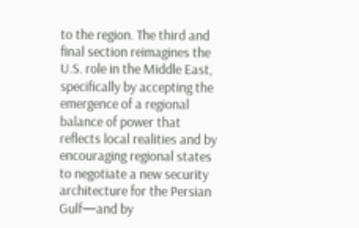to the region. The third and final section reimagines the U.S. role in the Middle East, specifically by accepting the emergence of a regional balance of power that reflects local realities and by encouraging regional states to negotiate a new security architecture for the Persian Gulf—and by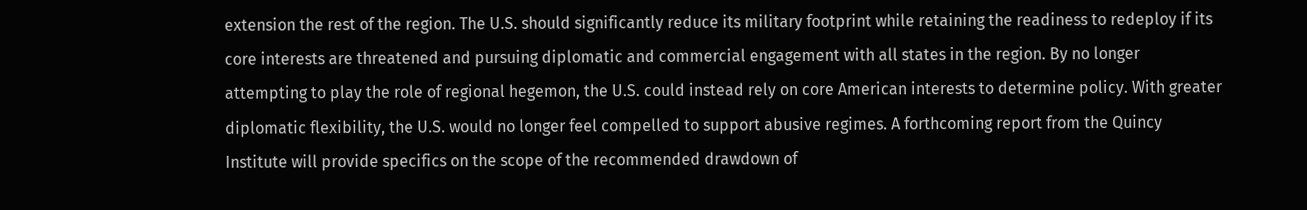extension the rest of the region. The U.S. should significantly reduce its military footprint while retaining the readiness to redeploy if its core interests are threatened and pursuing diplomatic and commercial engagement with all states in the region. By no longer attempting to play the role of regional hegemon, the U.S. could instead rely on core American interests to determine policy. With greater diplomatic flexibility, the U.S. would no longer feel compelled to support abusive regimes. A forthcoming report from the Quincy Institute will provide specifics on the scope of the recommended drawdown of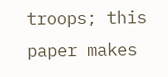troops; this paper makes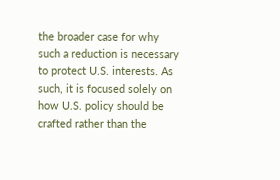the broader case for why such a reduction is necessary to protect U.S. interests. As such, it is focused solely on how U.S. policy should be crafted rather than the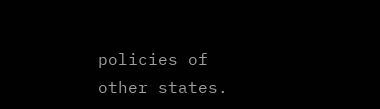policies of other states.